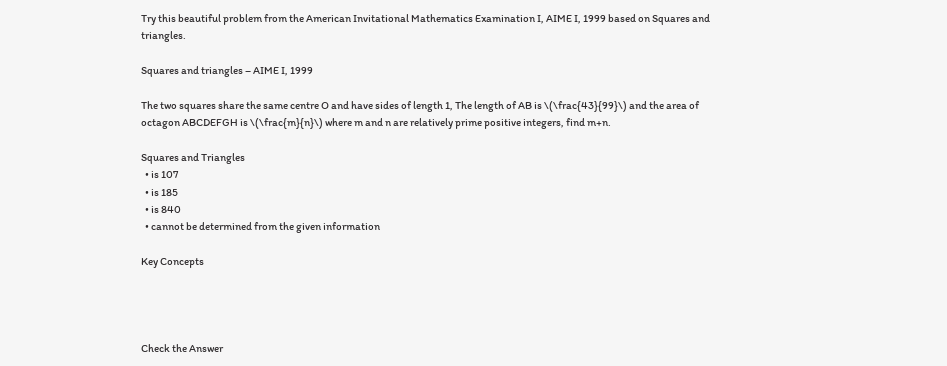Try this beautiful problem from the American Invitational Mathematics Examination I, AIME I, 1999 based on Squares and triangles.

Squares and triangles – AIME I, 1999

The two squares share the same centre O and have sides of length 1, The length of AB is \(\frac{43}{99}\) and the area of octagon ABCDEFGH is \(\frac{m}{n}\) where m and n are relatively prime positive integers, find m+n.

Squares and Triangles
  • is 107
  • is 185
  • is 840
  • cannot be determined from the given information

Key Concepts




Check the Answer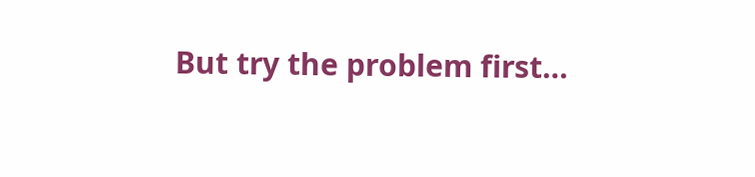But try the problem first…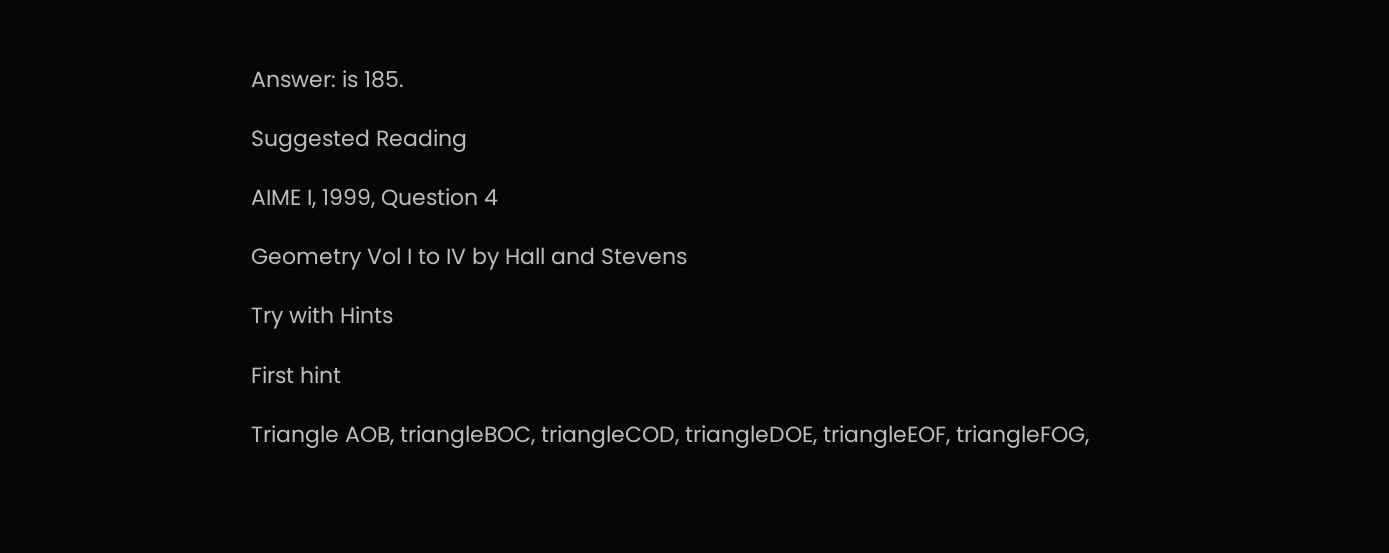Answer: is 185.

Suggested Reading

AIME I, 1999, Question 4

Geometry Vol I to IV by Hall and Stevens

Try with Hints

First hint

Triangle AOB, triangleBOC, triangleCOD, triangleDOE, triangleEOF, triangleFOG,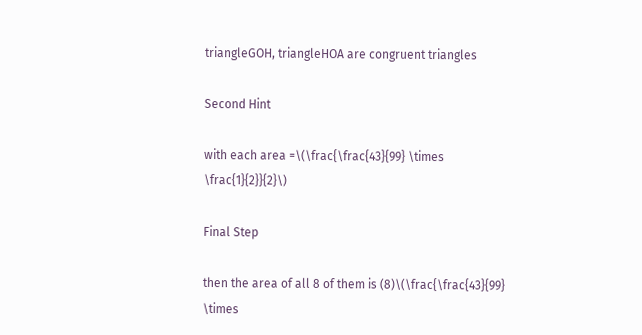triangleGOH, triangleHOA are congruent triangles

Second Hint

with each area =\(\frac{\frac{43}{99} \times \frac{1}{2}}{2}\)

Final Step

then the area of all 8 of them is (8)\(\frac{\frac{43}{99} \times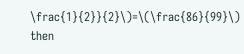\frac{1}{2}}{2}\)=\(\frac{86}{99}\) then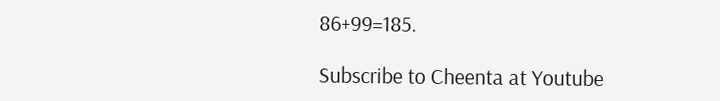86+99=185.

Subscribe to Cheenta at Youtube